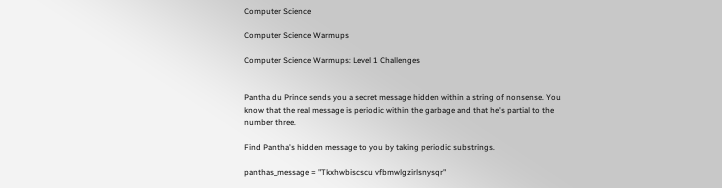Computer Science

Computer Science Warmups

Computer Science Warmups: Level 1 Challenges


Pantha du Prince sends you a secret message hidden within a string of nonsense. You know that the real message is periodic within the garbage and that he's partial to the number three.

Find Pantha's hidden message to you by taking periodic substrings.

panthas_message = "Tkxhwbiscscu vfbmwlgzirlsnysqr"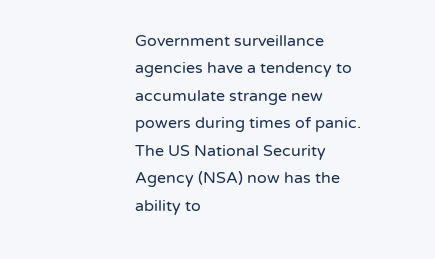Government surveillance agencies have a tendency to accumulate strange new powers during times of panic. The US National Security Agency (NSA) now has the ability to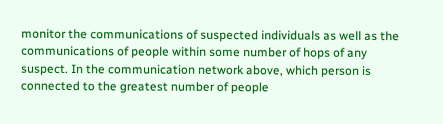monitor the communications of suspected individuals as well as the communications of people within some number of hops of any suspect. In the communication network above, which person is connected to the greatest number of people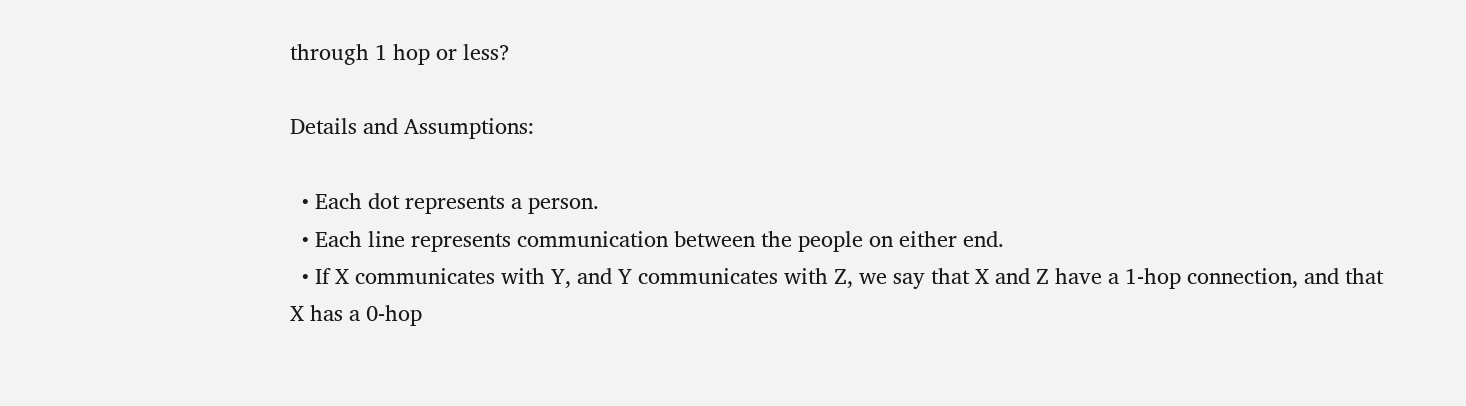through 1 hop or less?

Details and Assumptions:

  • Each dot represents a person.
  • Each line represents communication between the people on either end.
  • If X communicates with Y, and Y communicates with Z, we say that X and Z have a 1-hop connection, and that X has a 0-hop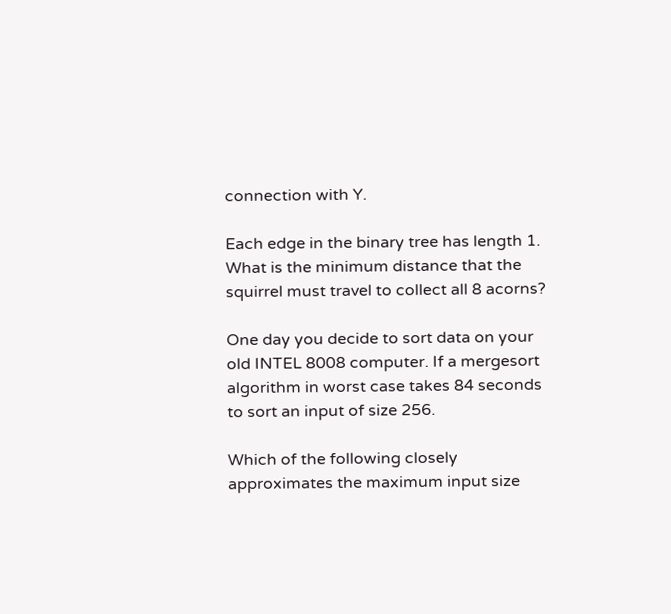connection with Y.

Each edge in the binary tree has length 1. What is the minimum distance that the squirrel must travel to collect all 8 acorns?

One day you decide to sort data on your old INTEL 8008 computer. If a mergesort algorithm in worst case takes 84 seconds to sort an input of size 256.

Which of the following closely approximates the maximum input size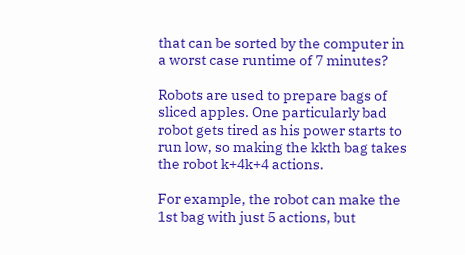that can be sorted by the computer in a worst case runtime of 7 minutes?

Robots are used to prepare bags of sliced apples. One particularly bad robot gets tired as his power starts to run low, so making the kkth bag takes the robot k+4k+4 actions.

For example, the robot can make the 1st bag with just 5 actions, but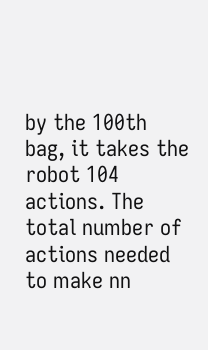by the 100th bag, it takes the robot 104 actions. The total number of actions needed to make nn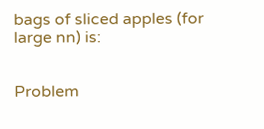bags of sliced apples (for large nn) is:


Problem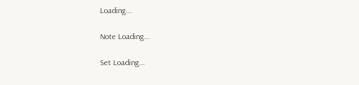Loading...

Note Loading...

Set Loading...